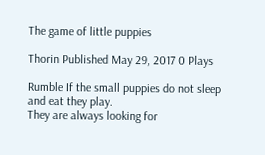The game of little puppies

Thorin Published May 29, 2017 0 Plays

Rumble If the small puppies do not sleep and eat they play.
They are always looking for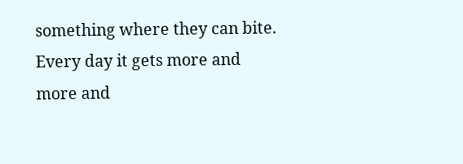something where they can bite.
Every day it gets more and more and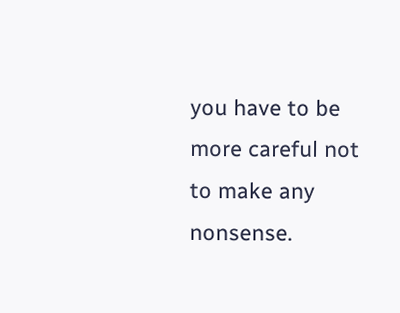you have to be more careful not to make any nonsense.